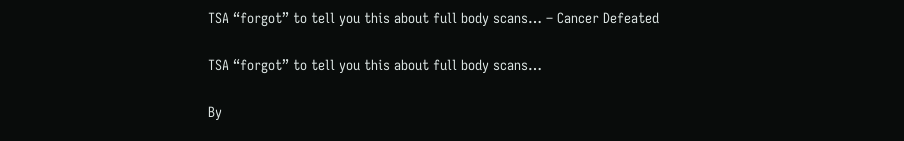TSA “forgot” to tell you this about full body scans… – Cancer Defeated

TSA “forgot” to tell you this about full body scans…

By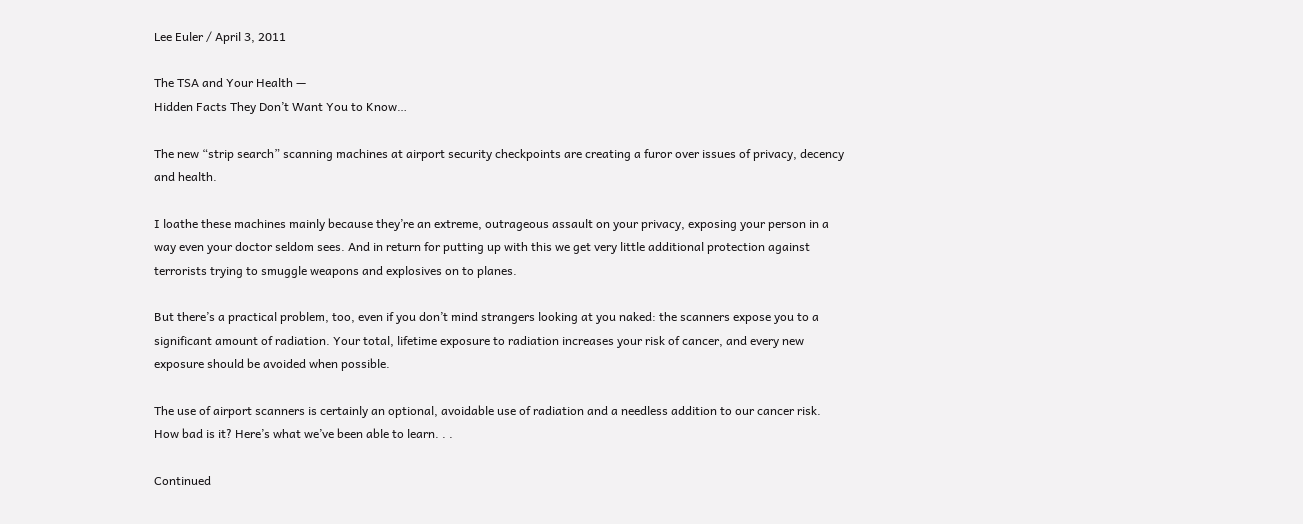Lee Euler / April 3, 2011

The TSA and Your Health —
Hidden Facts They Don’t Want You to Know…

The new “strip search” scanning machines at airport security checkpoints are creating a furor over issues of privacy, decency and health.

I loathe these machines mainly because they’re an extreme, outrageous assault on your privacy, exposing your person in a way even your doctor seldom sees. And in return for putting up with this we get very little additional protection against terrorists trying to smuggle weapons and explosives on to planes.

But there’s a practical problem, too, even if you don’t mind strangers looking at you naked: the scanners expose you to a significant amount of radiation. Your total, lifetime exposure to radiation increases your risk of cancer, and every new exposure should be avoided when possible.

The use of airport scanners is certainly an optional, avoidable use of radiation and a needless addition to our cancer risk. How bad is it? Here’s what we’ve been able to learn. . .

Continued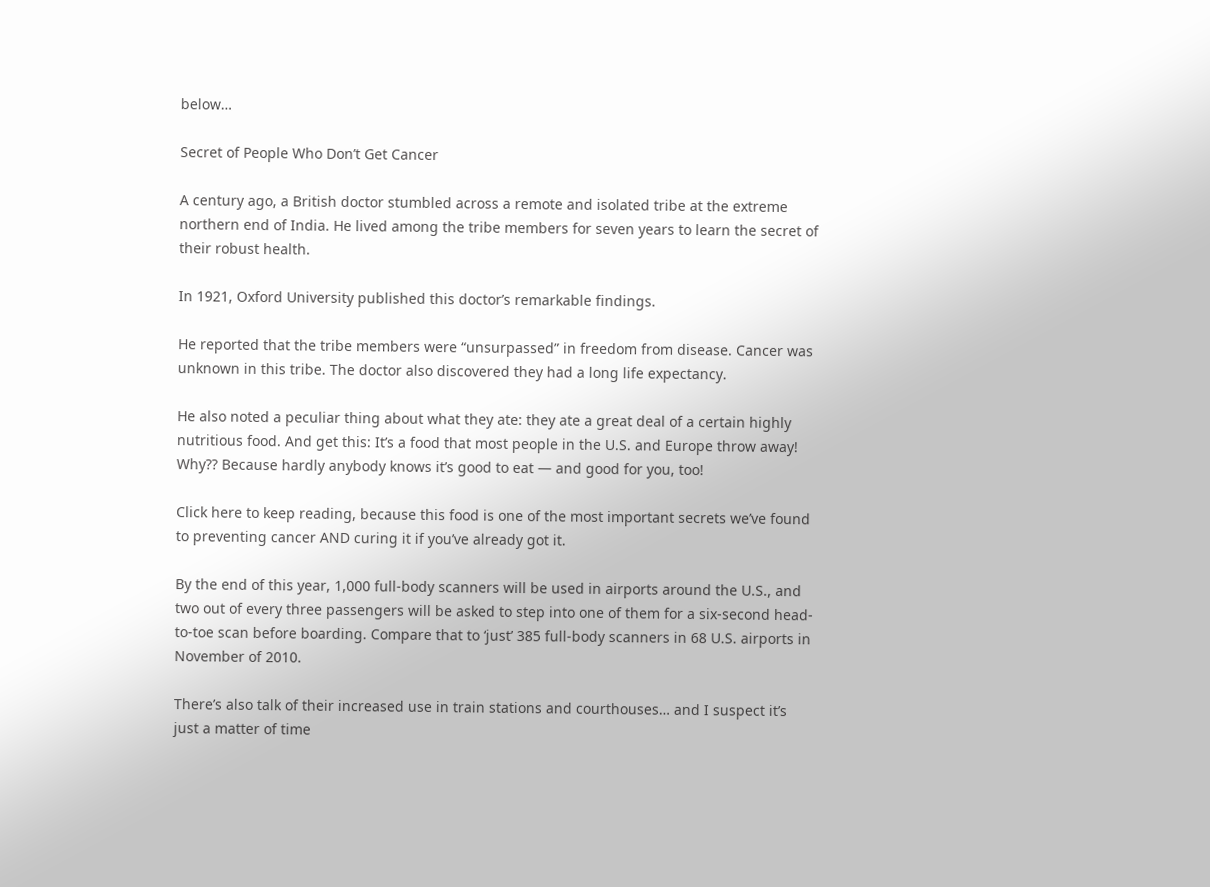below…

Secret of People Who Don’t Get Cancer

A century ago, a British doctor stumbled across a remote and isolated tribe at the extreme northern end of India. He lived among the tribe members for seven years to learn the secret of their robust health.

In 1921, Oxford University published this doctor’s remarkable findings.

He reported that the tribe members were “unsurpassed” in freedom from disease. Cancer was unknown in this tribe. The doctor also discovered they had a long life expectancy.

He also noted a peculiar thing about what they ate: they ate a great deal of a certain highly nutritious food. And get this: It’s a food that most people in the U.S. and Europe throw away! Why?? Because hardly anybody knows it’s good to eat — and good for you, too!

Click here to keep reading, because this food is one of the most important secrets we’ve found to preventing cancer AND curing it if you’ve already got it.

By the end of this year, 1,000 full-body scanners will be used in airports around the U.S., and two out of every three passengers will be asked to step into one of them for a six-second head-to-toe scan before boarding. Compare that to ‘just’ 385 full-body scanners in 68 U.S. airports in November of 2010.

There’s also talk of their increased use in train stations and courthouses… and I suspect it’s just a matter of time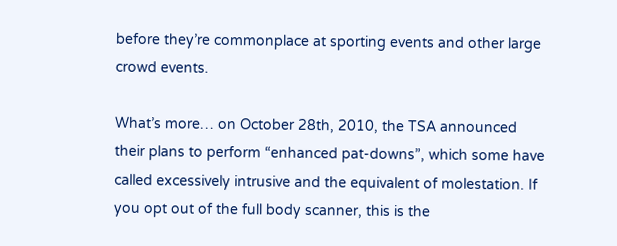before they’re commonplace at sporting events and other large crowd events.

What’s more… on October 28th, 2010, the TSA announced their plans to perform “enhanced pat-downs”, which some have called excessively intrusive and the equivalent of molestation. If you opt out of the full body scanner, this is the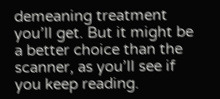demeaning treatment you’ll get. But it might be a better choice than the scanner, as you’ll see if you keep reading.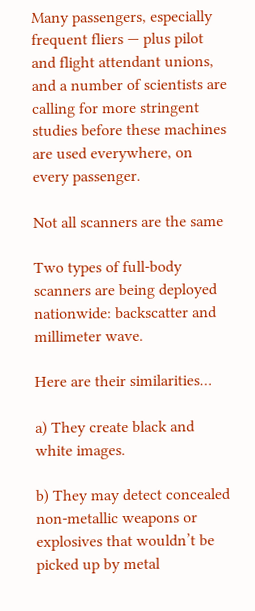Many passengers, especially frequent fliers — plus pilot and flight attendant unions, and a number of scientists are calling for more stringent studies before these machines are used everywhere, on every passenger.

Not all scanners are the same

Two types of full-body scanners are being deployed nationwide: backscatter and millimeter wave.

Here are their similarities…

a) They create black and white images.

b) They may detect concealed non-metallic weapons or explosives that wouldn’t be picked up by metal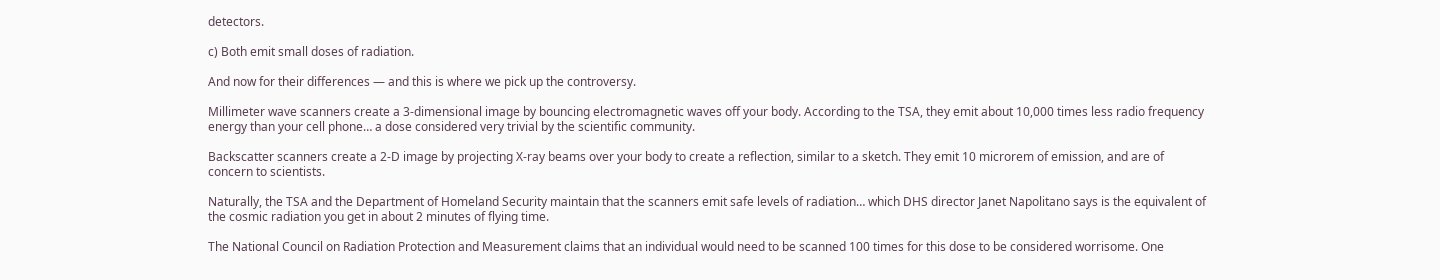detectors.

c) Both emit small doses of radiation.

And now for their differences — and this is where we pick up the controversy.

Millimeter wave scanners create a 3-dimensional image by bouncing electromagnetic waves off your body. According to the TSA, they emit about 10,000 times less radio frequency energy than your cell phone… a dose considered very trivial by the scientific community.

Backscatter scanners create a 2-D image by projecting X-ray beams over your body to create a reflection, similar to a sketch. They emit 10 microrem of emission, and are of concern to scientists.

Naturally, the TSA and the Department of Homeland Security maintain that the scanners emit safe levels of radiation… which DHS director Janet Napolitano says is the equivalent of the cosmic radiation you get in about 2 minutes of flying time.

The National Council on Radiation Protection and Measurement claims that an individual would need to be scanned 100 times for this dose to be considered worrisome. One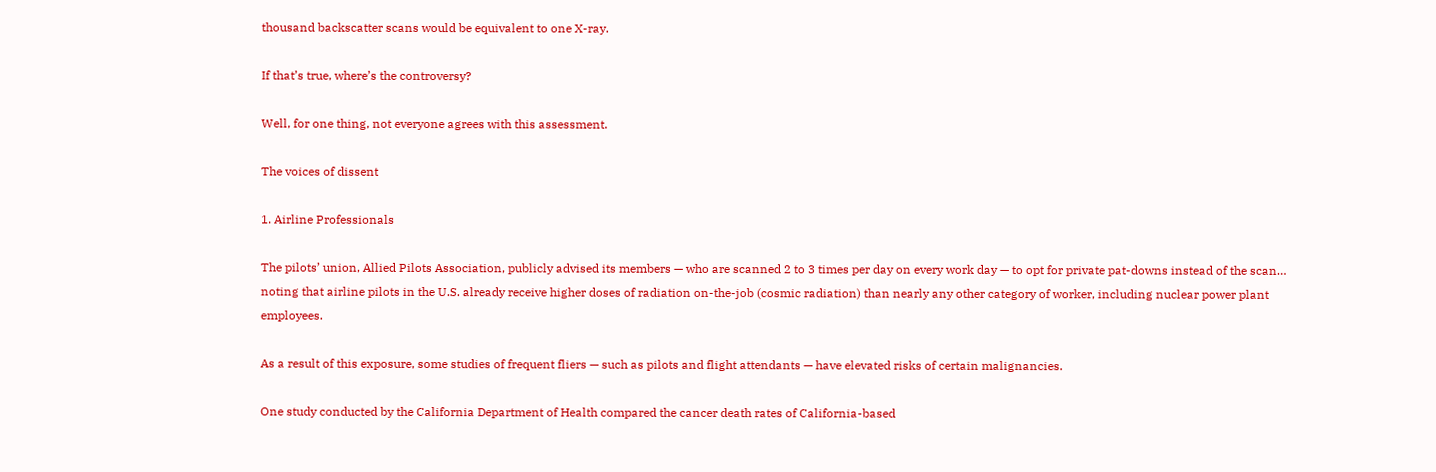thousand backscatter scans would be equivalent to one X-ray.

If that’s true, where’s the controversy?

Well, for one thing, not everyone agrees with this assessment.

The voices of dissent

1. Airline Professionals

The pilots’ union, Allied Pilots Association, publicly advised its members — who are scanned 2 to 3 times per day on every work day — to opt for private pat-downs instead of the scan… noting that airline pilots in the U.S. already receive higher doses of radiation on-the-job (cosmic radiation) than nearly any other category of worker, including nuclear power plant employees.

As a result of this exposure, some studies of frequent fliers — such as pilots and flight attendants — have elevated risks of certain malignancies.

One study conducted by the California Department of Health compared the cancer death rates of California-based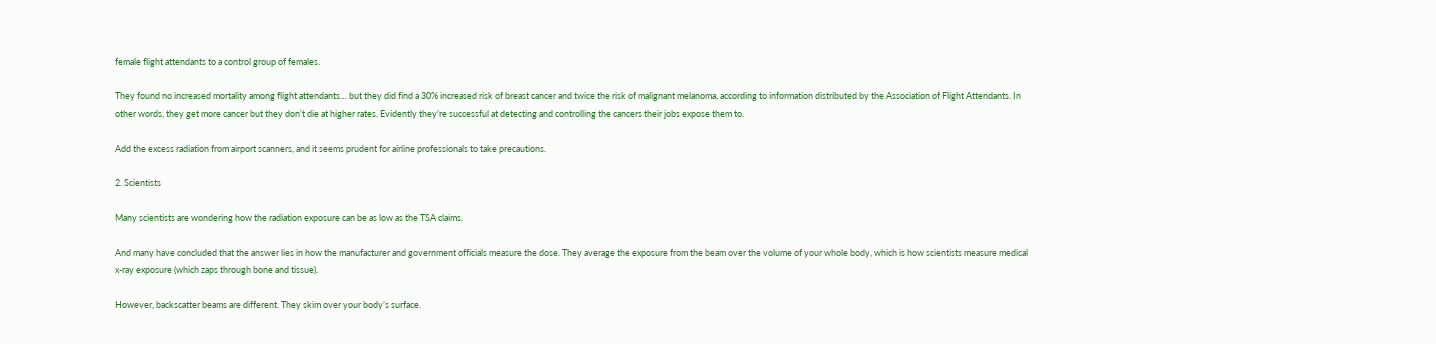female flight attendants to a control group of females.

They found no increased mortality among flight attendants… but they did find a 30% increased risk of breast cancer and twice the risk of malignant melanoma, according to information distributed by the Association of Flight Attendants. In other words, they get more cancer but they don’t die at higher rates. Evidently they’re successful at detecting and controlling the cancers their jobs expose them to.

Add the excess radiation from airport scanners, and it seems prudent for airline professionals to take precautions.

2. Scientists

Many scientists are wondering how the radiation exposure can be as low as the TSA claims.

And many have concluded that the answer lies in how the manufacturer and government officials measure the dose. They average the exposure from the beam over the volume of your whole body, which is how scientists measure medical x-ray exposure (which zaps through bone and tissue).

However, backscatter beams are different. They skim over your body’s surface.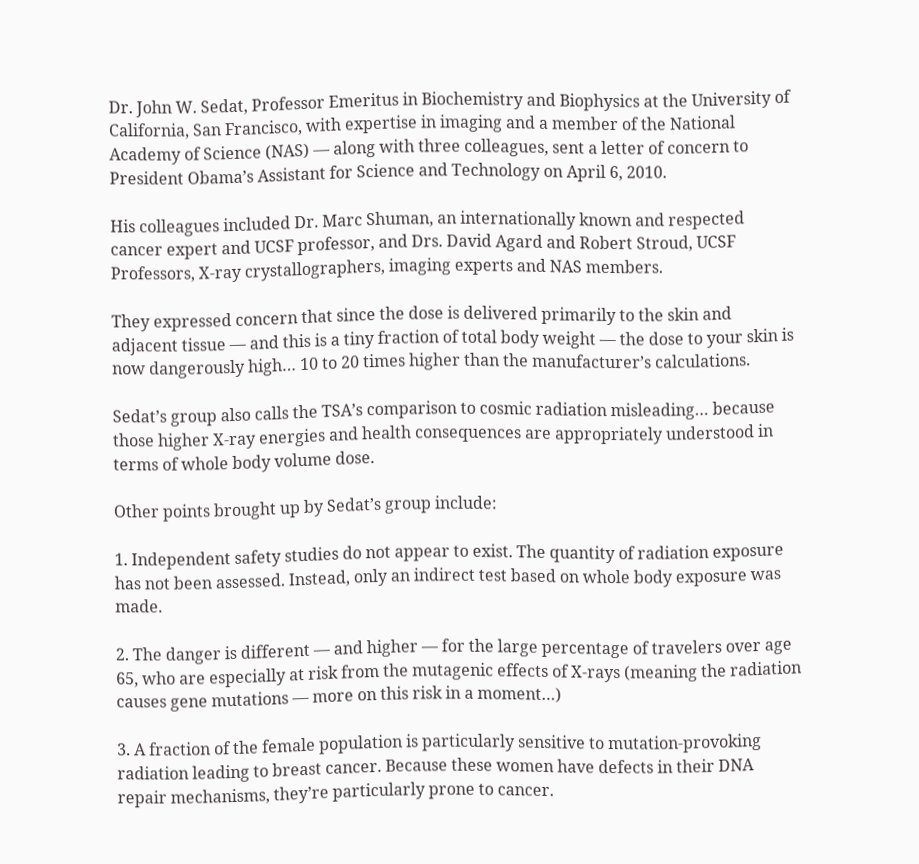Dr. John W. Sedat, Professor Emeritus in Biochemistry and Biophysics at the University of California, San Francisco, with expertise in imaging and a member of the National Academy of Science (NAS) — along with three colleagues, sent a letter of concern to President Obama’s Assistant for Science and Technology on April 6, 2010.

His colleagues included Dr. Marc Shuman, an internationally known and respected cancer expert and UCSF professor, and Drs. David Agard and Robert Stroud, UCSF Professors, X-ray crystallographers, imaging experts and NAS members.

They expressed concern that since the dose is delivered primarily to the skin and adjacent tissue — and this is a tiny fraction of total body weight — the dose to your skin is now dangerously high… 10 to 20 times higher than the manufacturer’s calculations.

Sedat’s group also calls the TSA’s comparison to cosmic radiation misleading… because those higher X-ray energies and health consequences are appropriately understood in terms of whole body volume dose.

Other points brought up by Sedat’s group include:

1. Independent safety studies do not appear to exist. The quantity of radiation exposure has not been assessed. Instead, only an indirect test based on whole body exposure was made.

2. The danger is different — and higher — for the large percentage of travelers over age 65, who are especially at risk from the mutagenic effects of X-rays (meaning the radiation causes gene mutations — more on this risk in a moment…)

3. A fraction of the female population is particularly sensitive to mutation-provoking radiation leading to breast cancer. Because these women have defects in their DNA repair mechanisms, they’re particularly prone to cancer.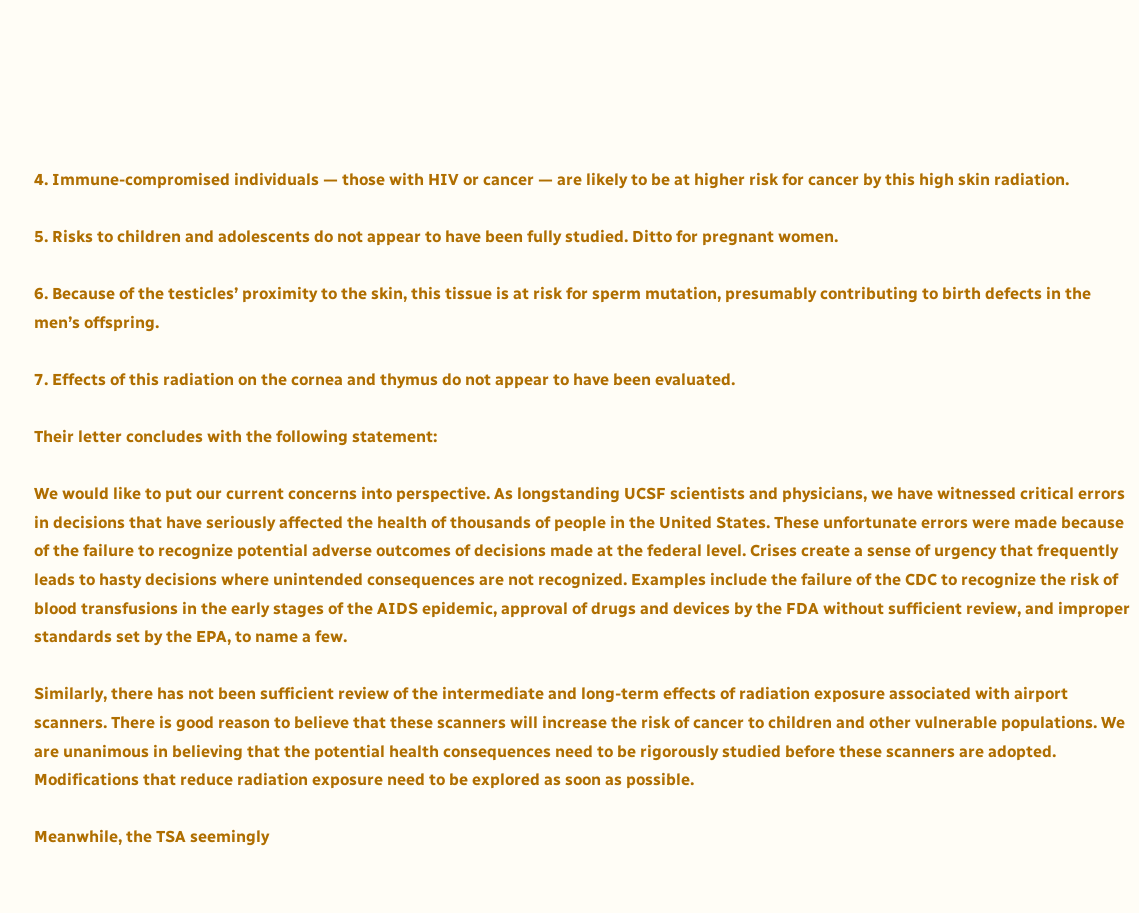4. Immune-compromised individuals — those with HIV or cancer — are likely to be at higher risk for cancer by this high skin radiation.

5. Risks to children and adolescents do not appear to have been fully studied. Ditto for pregnant women.

6. Because of the testicles’ proximity to the skin, this tissue is at risk for sperm mutation, presumably contributing to birth defects in the men’s offspring.

7. Effects of this radiation on the cornea and thymus do not appear to have been evaluated.

Their letter concludes with the following statement:

We would like to put our current concerns into perspective. As longstanding UCSF scientists and physicians, we have witnessed critical errors in decisions that have seriously affected the health of thousands of people in the United States. These unfortunate errors were made because of the failure to recognize potential adverse outcomes of decisions made at the federal level. Crises create a sense of urgency that frequently leads to hasty decisions where unintended consequences are not recognized. Examples include the failure of the CDC to recognize the risk of blood transfusions in the early stages of the AIDS epidemic, approval of drugs and devices by the FDA without sufficient review, and improper standards set by the EPA, to name a few.

Similarly, there has not been sufficient review of the intermediate and long-term effects of radiation exposure associated with airport scanners. There is good reason to believe that these scanners will increase the risk of cancer to children and other vulnerable populations. We are unanimous in believing that the potential health consequences need to be rigorously studied before these scanners are adopted. Modifications that reduce radiation exposure need to be explored as soon as possible.

Meanwhile, the TSA seemingly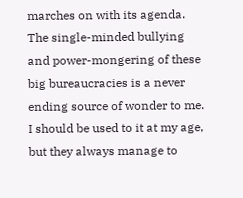marches on with its agenda. The single-minded bullying and power-mongering of these big bureaucracies is a never ending source of wonder to me. I should be used to it at my age, but they always manage to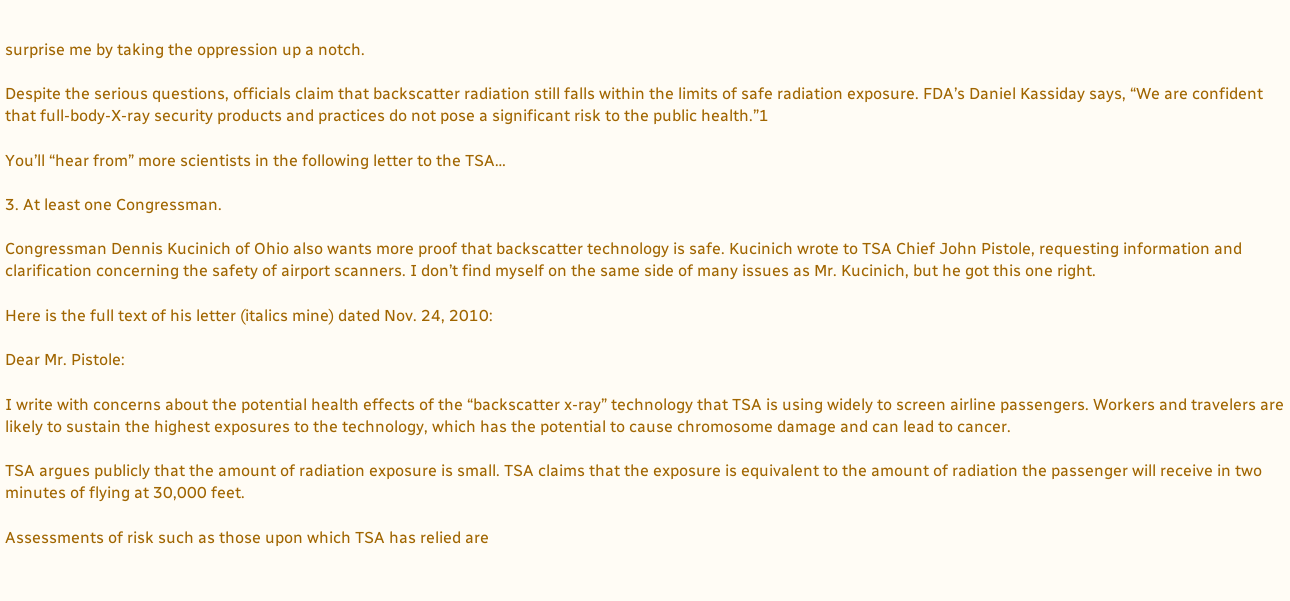surprise me by taking the oppression up a notch.

Despite the serious questions, officials claim that backscatter radiation still falls within the limits of safe radiation exposure. FDA’s Daniel Kassiday says, “We are confident that full-body-X-ray security products and practices do not pose a significant risk to the public health.”1

You’ll “hear from” more scientists in the following letter to the TSA…

3. At least one Congressman.

Congressman Dennis Kucinich of Ohio also wants more proof that backscatter technology is safe. Kucinich wrote to TSA Chief John Pistole, requesting information and clarification concerning the safety of airport scanners. I don’t find myself on the same side of many issues as Mr. Kucinich, but he got this one right.

Here is the full text of his letter (italics mine) dated Nov. 24, 2010:

Dear Mr. Pistole:

I write with concerns about the potential health effects of the “backscatter x-ray” technology that TSA is using widely to screen airline passengers. Workers and travelers are likely to sustain the highest exposures to the technology, which has the potential to cause chromosome damage and can lead to cancer.

TSA argues publicly that the amount of radiation exposure is small. TSA claims that the exposure is equivalent to the amount of radiation the passenger will receive in two minutes of flying at 30,000 feet.

Assessments of risk such as those upon which TSA has relied are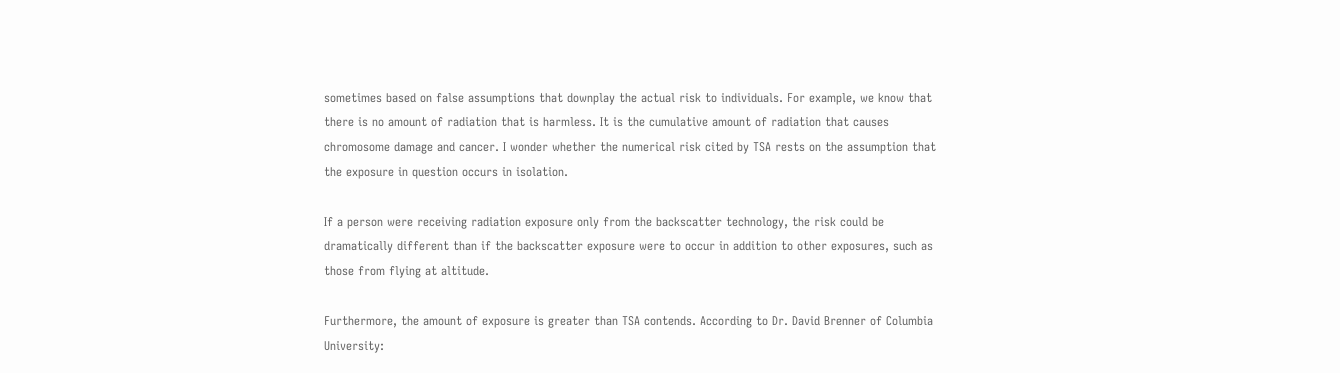sometimes based on false assumptions that downplay the actual risk to individuals. For example, we know that there is no amount of radiation that is harmless. It is the cumulative amount of radiation that causes chromosome damage and cancer. I wonder whether the numerical risk cited by TSA rests on the assumption that the exposure in question occurs in isolation.

If a person were receiving radiation exposure only from the backscatter technology, the risk could be dramatically different than if the backscatter exposure were to occur in addition to other exposures, such as those from flying at altitude.

Furthermore, the amount of exposure is greater than TSA contends. According to Dr. David Brenner of Columbia University: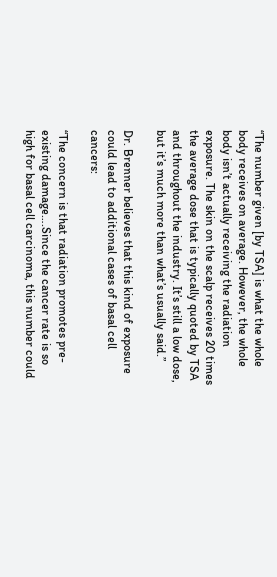“The number given [by TSA] is what the whole body receives on average. However, the whole body isn’t actually receiving the radiation exposure. The skin on the scalp receives 20 times the average dose that is typically quoted by TSA and throughout the industry. It’s still a low dose, but it’s much more than what’s usually said.”

Dr. Brenner believes that this kind of exposure could lead to additional cases of basal cell cancers:

“The concern is that radiation promotes pre-existing damage….Since the cancer rate is so high for basal cell carcinoma, this number could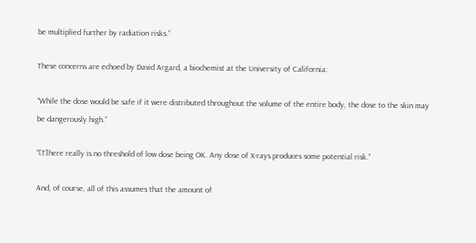be multiplied further by radiation risks.”

These concerns are echoed by David Argard, a biochemist at the University of California:

“While the dose would be safe if it were distributed throughout the volume of the entire body, the dose to the skin may be dangerously high.”

“[T]here really is no threshold of low dose being OK. Any dose of X-rays produces some potential risk.”

And, of course, all of this assumes that the amount of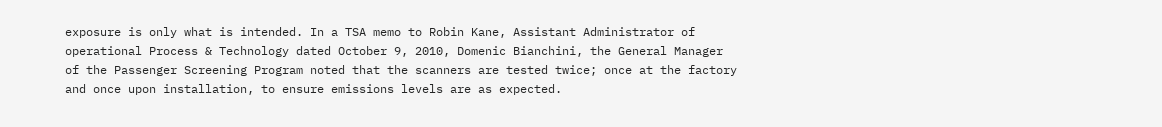exposure is only what is intended. In a TSA memo to Robin Kane, Assistant Administrator of operational Process & Technology dated October 9, 2010, Domenic Bianchini, the General Manager of the Passenger Screening Program noted that the scanners are tested twice; once at the factory and once upon installation, to ensure emissions levels are as expected.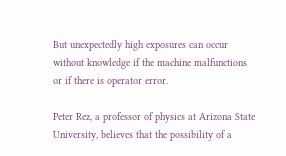But unexpectedly high exposures can occur without knowledge if the machine malfunctions or if there is operator error.

Peter Rez, a professor of physics at Arizona State University, believes that the possibility of a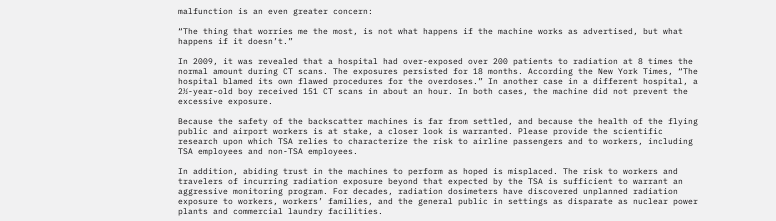malfunction is an even greater concern:

“The thing that worries me the most, is not what happens if the machine works as advertised, but what happens if it doesn’t.”

In 2009, it was revealed that a hospital had over-exposed over 200 patients to radiation at 8 times the normal amount during CT scans. The exposures persisted for 18 months. According the New York Times, “The hospital blamed its own flawed procedures for the overdoses.” In another case in a different hospital, a 2½-year-old boy received 151 CT scans in about an hour. In both cases, the machine did not prevent the excessive exposure.

Because the safety of the backscatter machines is far from settled, and because the health of the flying public and airport workers is at stake, a closer look is warranted. Please provide the scientific research upon which TSA relies to characterize the risk to airline passengers and to workers, including TSA employees and non-TSA employees.

In addition, abiding trust in the machines to perform as hoped is misplaced. The risk to workers and travelers of incurring radiation exposure beyond that expected by the TSA is sufficient to warrant an aggressive monitoring program. For decades, radiation dosimeters have discovered unplanned radiation exposure to workers, workers’ families, and the general public in settings as disparate as nuclear power plants and commercial laundry facilities.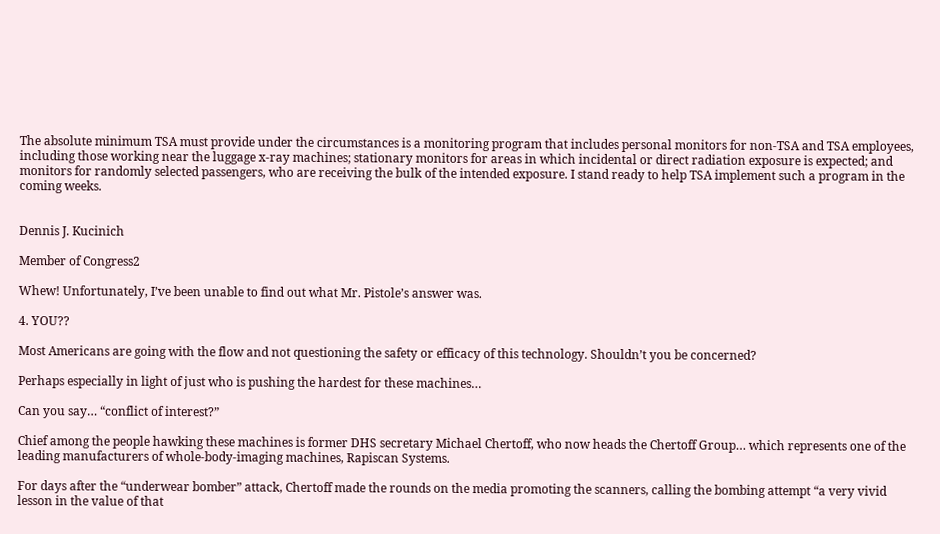The absolute minimum TSA must provide under the circumstances is a monitoring program that includes personal monitors for non-TSA and TSA employees, including those working near the luggage x-ray machines; stationary monitors for areas in which incidental or direct radiation exposure is expected; and monitors for randomly selected passengers, who are receiving the bulk of the intended exposure. I stand ready to help TSA implement such a program in the coming weeks.


Dennis J. Kucinich

Member of Congress2

Whew! Unfortunately, I’ve been unable to find out what Mr. Pistole’s answer was.

4. YOU??

Most Americans are going with the flow and not questioning the safety or efficacy of this technology. Shouldn’t you be concerned?

Perhaps especially in light of just who is pushing the hardest for these machines…

Can you say… “conflict of interest?”

Chief among the people hawking these machines is former DHS secretary Michael Chertoff, who now heads the Chertoff Group… which represents one of the leading manufacturers of whole-body-imaging machines, Rapiscan Systems.

For days after the “underwear bomber” attack, Chertoff made the rounds on the media promoting the scanners, calling the bombing attempt “a very vivid lesson in the value of that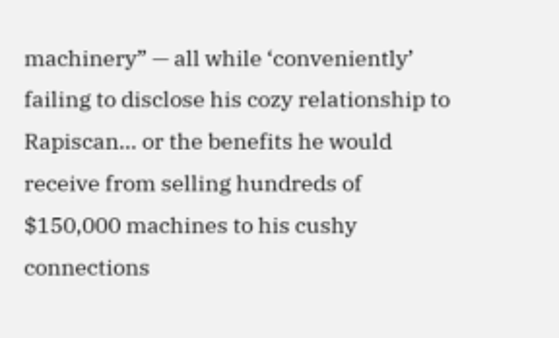machinery” — all while ‘conveniently’ failing to disclose his cozy relationship to Rapiscan… or the benefits he would receive from selling hundreds of $150,000 machines to his cushy connections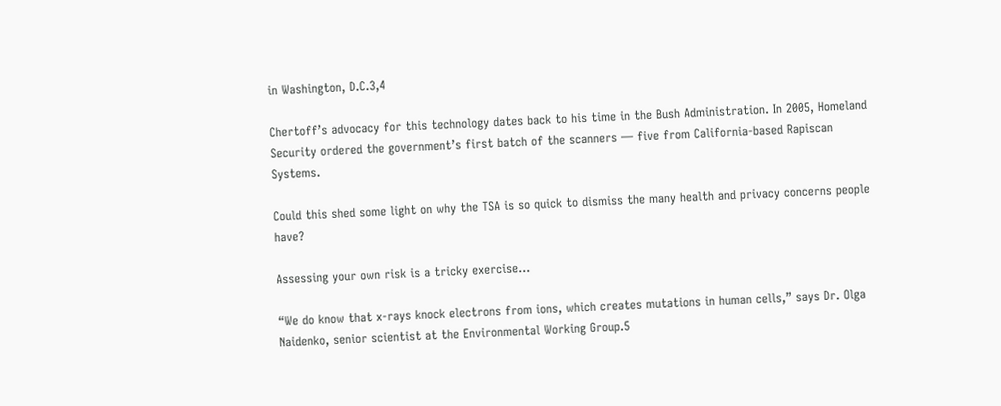in Washington, D.C.3,4

Chertoff’s advocacy for this technology dates back to his time in the Bush Administration. In 2005, Homeland Security ordered the government’s first batch of the scanners — five from California-based Rapiscan Systems.

Could this shed some light on why the TSA is so quick to dismiss the many health and privacy concerns people have?

Assessing your own risk is a tricky exercise…

“We do know that x-rays knock electrons from ions, which creates mutations in human cells,” says Dr. Olga Naidenko, senior scientist at the Environmental Working Group.5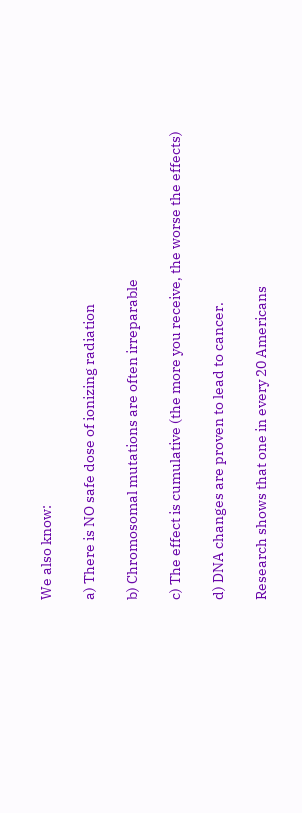We also know:

a) There is NO safe dose of ionizing radiation

b) Chromosomal mutations are often irreparable

c) The effect is cumulative (the more you receive, the worse the effects)

d) DNA changes are proven to lead to cancer.

Research shows that one in every 20 Americans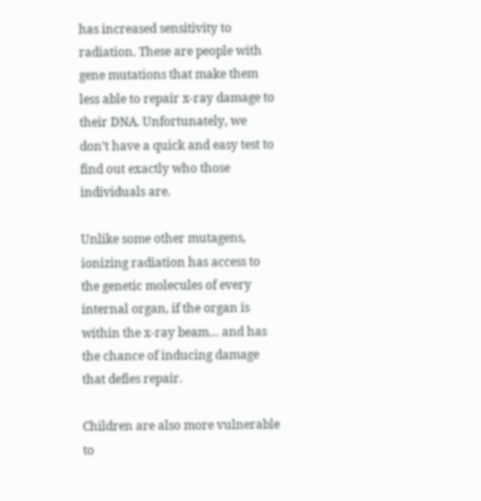has increased sensitivity to radiation. These are people with gene mutations that make them less able to repair x-ray damage to their DNA. Unfortunately, we don’t have a quick and easy test to find out exactly who those individuals are.

Unlike some other mutagens, ionizing radiation has access to the genetic molecules of every internal organ, if the organ is within the x-ray beam… and has the chance of inducing damage that defies repair.

Children are also more vulnerable to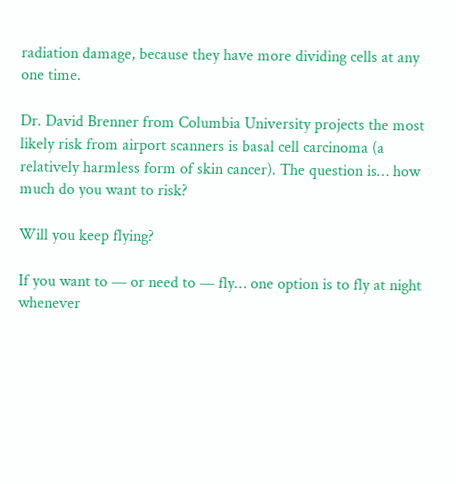radiation damage, because they have more dividing cells at any one time.

Dr. David Brenner from Columbia University projects the most likely risk from airport scanners is basal cell carcinoma (a relatively harmless form of skin cancer). The question is… how much do you want to risk?

Will you keep flying?

If you want to — or need to — fly… one option is to fly at night whenever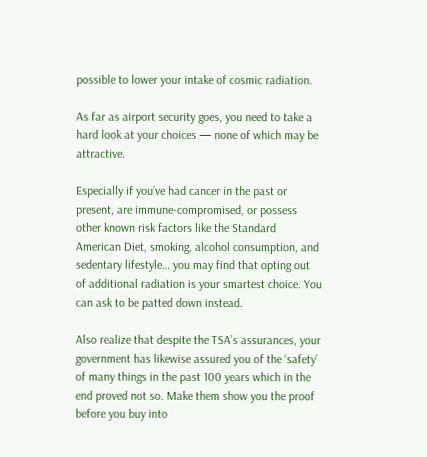possible to lower your intake of cosmic radiation.

As far as airport security goes, you need to take a hard look at your choices — none of which may be attractive.

Especially if you’ve had cancer in the past or present, are immune-compromised, or possess other known risk factors like the Standard American Diet, smoking, alcohol consumption, and sedentary lifestyle… you may find that opting out of additional radiation is your smartest choice. You can ask to be patted down instead.

Also realize that despite the TSA’s assurances, your government has likewise assured you of the ‘safety’ of many things in the past 100 years which in the end proved not so. Make them show you the proof before you buy into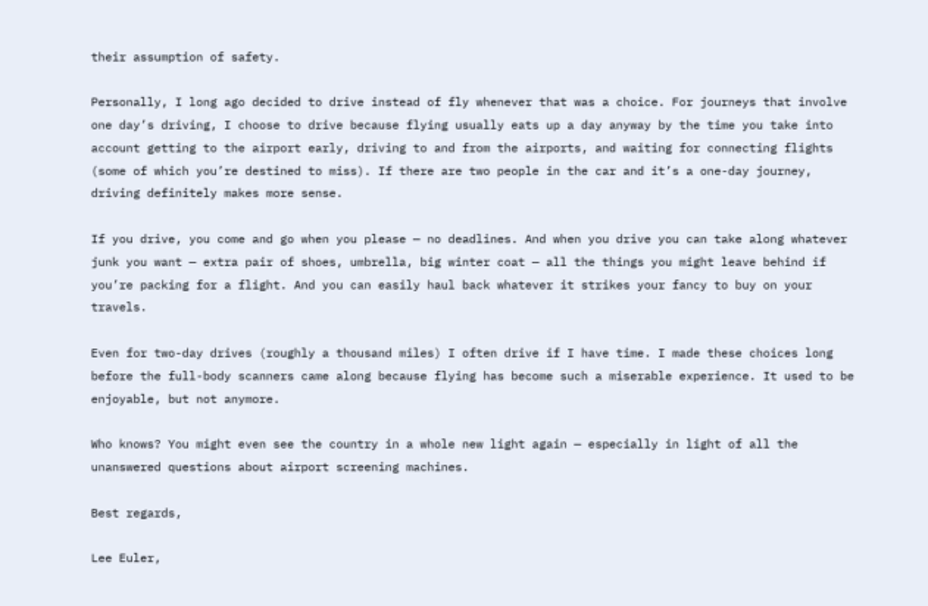their assumption of safety.

Personally, I long ago decided to drive instead of fly whenever that was a choice. For journeys that involve one day’s driving, I choose to drive because flying usually eats up a day anyway by the time you take into account getting to the airport early, driving to and from the airports, and waiting for connecting flights (some of which you’re destined to miss). If there are two people in the car and it’s a one-day journey, driving definitely makes more sense.

If you drive, you come and go when you please — no deadlines. And when you drive you can take along whatever junk you want — extra pair of shoes, umbrella, big winter coat — all the things you might leave behind if you’re packing for a flight. And you can easily haul back whatever it strikes your fancy to buy on your travels.

Even for two-day drives (roughly a thousand miles) I often drive if I have time. I made these choices long before the full-body scanners came along because flying has become such a miserable experience. It used to be enjoyable, but not anymore.

Who knows? You might even see the country in a whole new light again — especially in light of all the unanswered questions about airport screening machines.

Best regards,

Lee Euler,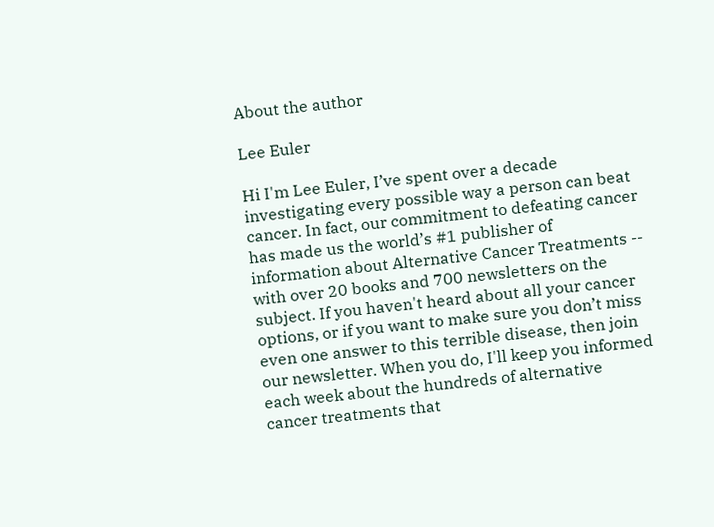About the author

Lee Euler

Hi I'm Lee Euler, I’ve spent over a decade investigating every possible way a person can beat cancer. In fact, our commitment to defeating cancer has made us the world’s #1 publisher of information about Alternative Cancer Treatments -- with over 20 books and 700 newsletters on the subject. If you haven't heard about all your cancer options, or if you want to make sure you don’t miss even one answer to this terrible disease, then join our newsletter. When you do, I'll keep you informed each week about the hundreds of alternative cancer treatments that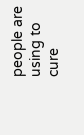people are using to cure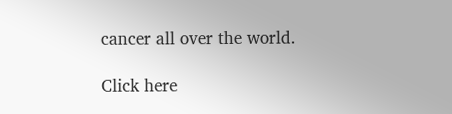cancer all over the world.

Click here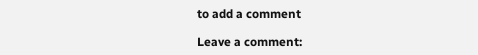to add a comment

Leave a comment: